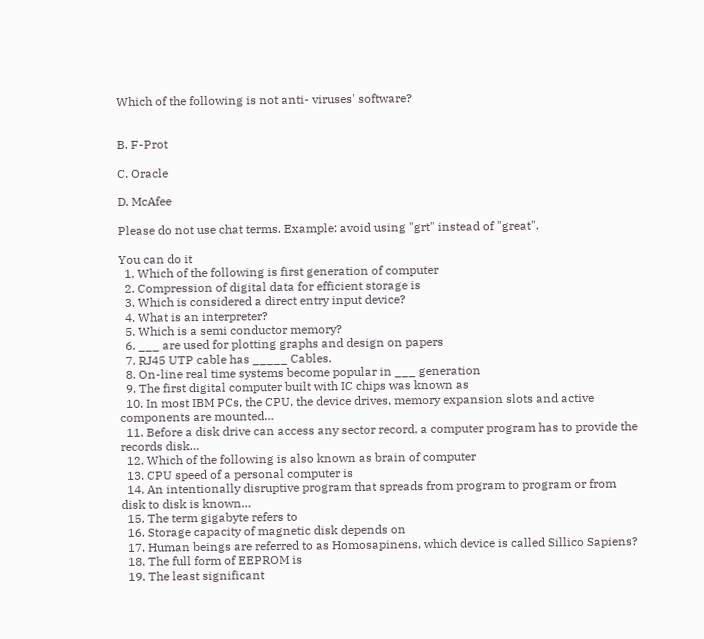Which of the following is not anti- viruses' software?


B. F-Prot

C. Oracle

D. McAfee

Please do not use chat terms. Example: avoid using "grt" instead of "great".

You can do it
  1. Which of the following is first generation of computer
  2. Compression of digital data for efficient storage is
  3. Which is considered a direct entry input device?
  4. What is an interpreter?
  5. Which is a semi conductor memory?
  6. ___ are used for plotting graphs and design on papers
  7. RJ45 UTP cable has _____ Cables.
  8. On-line real time systems become popular in ___ generation
  9. The first digital computer built with IC chips was known as
  10. In most IBM PCs, the CPU, the device drives, memory expansion slots and active components are mounted…
  11. Before a disk drive can access any sector record, a computer program has to provide the records disk…
  12. Which of the following is also known as brain of computer
  13. CPU speed of a personal computer is
  14. An intentionally disruptive program that spreads from program to program or from disk to disk is known…
  15. The term gigabyte refers to
  16. Storage capacity of magnetic disk depends on
  17. Human beings are referred to as Homosapinens, which device is called Sillico Sapiens?
  18. The full form of EEPROM is
  19. The least significant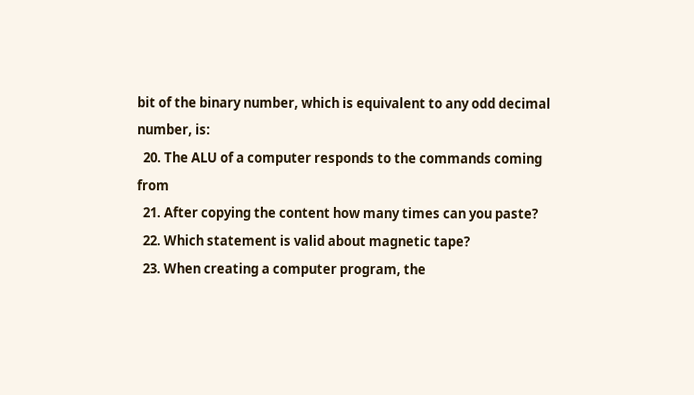bit of the binary number, which is equivalent to any odd decimal number, is:
  20. The ALU of a computer responds to the commands coming from
  21. After copying the content how many times can you paste?
  22. Which statement is valid about magnetic tape?
  23. When creating a computer program, the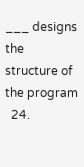___ designs the structure of the program
  24.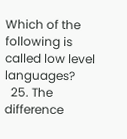Which of the following is called low level languages?
  25. The difference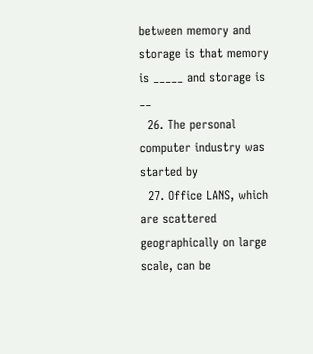between memory and storage is that memory is _____ and storage is __
  26. The personal computer industry was started by
  27. Office LANS, which are scattered geographically on large scale, can be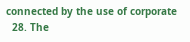connected by the use of corporate
  28. The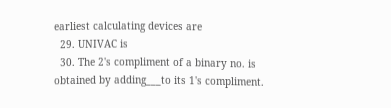earliest calculating devices are
  29. UNIVAC is
  30. The 2's compliment of a binary no. is obtained by adding___to its 1's compliment.